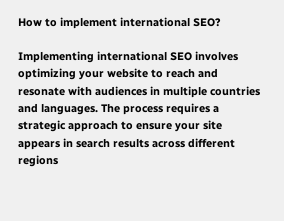How to implement international SEO?

Implementing international SEO involves optimizing your website to reach and resonate with audiences in multiple countries and languages. The process requires a strategic approach to ensure your site appears in search results across different regions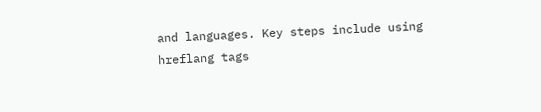and languages. Key steps include using hreflang tags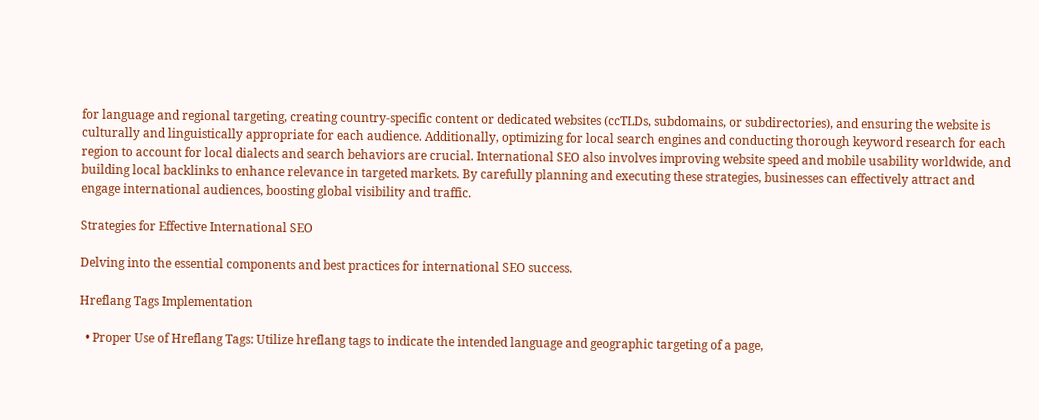for language and regional targeting, creating country-specific content or dedicated websites (ccTLDs, subdomains, or subdirectories), and ensuring the website is culturally and linguistically appropriate for each audience. Additionally, optimizing for local search engines and conducting thorough keyword research for each region to account for local dialects and search behaviors are crucial. International SEO also involves improving website speed and mobile usability worldwide, and building local backlinks to enhance relevance in targeted markets. By carefully planning and executing these strategies, businesses can effectively attract and engage international audiences, boosting global visibility and traffic.

Strategies for Effective International SEO

Delving into the essential components and best practices for international SEO success.

Hreflang Tags Implementation

  • Proper Use of Hreflang Tags: Utilize hreflang tags to indicate the intended language and geographic targeting of a page,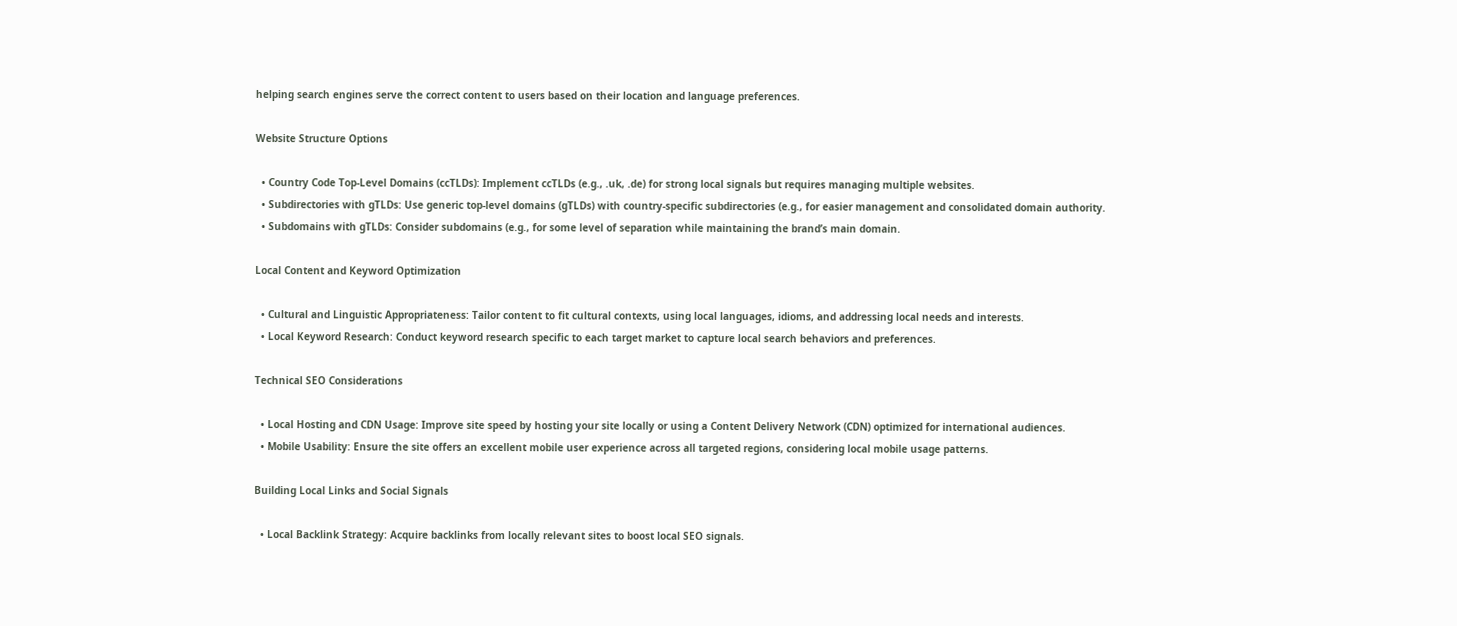helping search engines serve the correct content to users based on their location and language preferences.

Website Structure Options

  • Country Code Top-Level Domains (ccTLDs): Implement ccTLDs (e.g., .uk, .de) for strong local signals but requires managing multiple websites.
  • Subdirectories with gTLDs: Use generic top-level domains (gTLDs) with country-specific subdirectories (e.g., for easier management and consolidated domain authority.
  • Subdomains with gTLDs: Consider subdomains (e.g., for some level of separation while maintaining the brand’s main domain.

Local Content and Keyword Optimization

  • Cultural and Linguistic Appropriateness: Tailor content to fit cultural contexts, using local languages, idioms, and addressing local needs and interests.
  • Local Keyword Research: Conduct keyword research specific to each target market to capture local search behaviors and preferences.

Technical SEO Considerations

  • Local Hosting and CDN Usage: Improve site speed by hosting your site locally or using a Content Delivery Network (CDN) optimized for international audiences.
  • Mobile Usability: Ensure the site offers an excellent mobile user experience across all targeted regions, considering local mobile usage patterns.

Building Local Links and Social Signals

  • Local Backlink Strategy: Acquire backlinks from locally relevant sites to boost local SEO signals.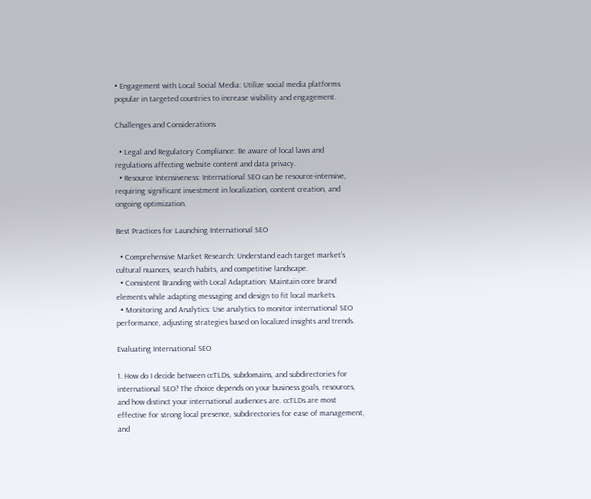• Engagement with Local Social Media: Utilize social media platforms popular in targeted countries to increase visibility and engagement.

Challenges and Considerations

  • Legal and Regulatory Compliance: Be aware of local laws and regulations affecting website content and data privacy.
  • Resource Intensiveness: International SEO can be resource-intensive, requiring significant investment in localization, content creation, and ongoing optimization.

Best Practices for Launching International SEO

  • Comprehensive Market Research: Understand each target market’s cultural nuances, search habits, and competitive landscape.
  • Consistent Branding with Local Adaptation: Maintain core brand elements while adapting messaging and design to fit local markets.
  • Monitoring and Analytics: Use analytics to monitor international SEO performance, adjusting strategies based on localized insights and trends.

Evaluating International SEO

1. How do I decide between ccTLDs, subdomains, and subdirectories for international SEO? The choice depends on your business goals, resources, and how distinct your international audiences are. ccTLDs are most effective for strong local presence, subdirectories for ease of management, and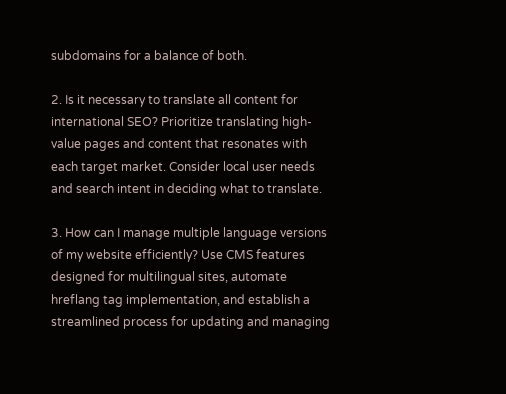subdomains for a balance of both.

2. Is it necessary to translate all content for international SEO? Prioritize translating high-value pages and content that resonates with each target market. Consider local user needs and search intent in deciding what to translate.

3. How can I manage multiple language versions of my website efficiently? Use CMS features designed for multilingual sites, automate hreflang tag implementation, and establish a streamlined process for updating and managing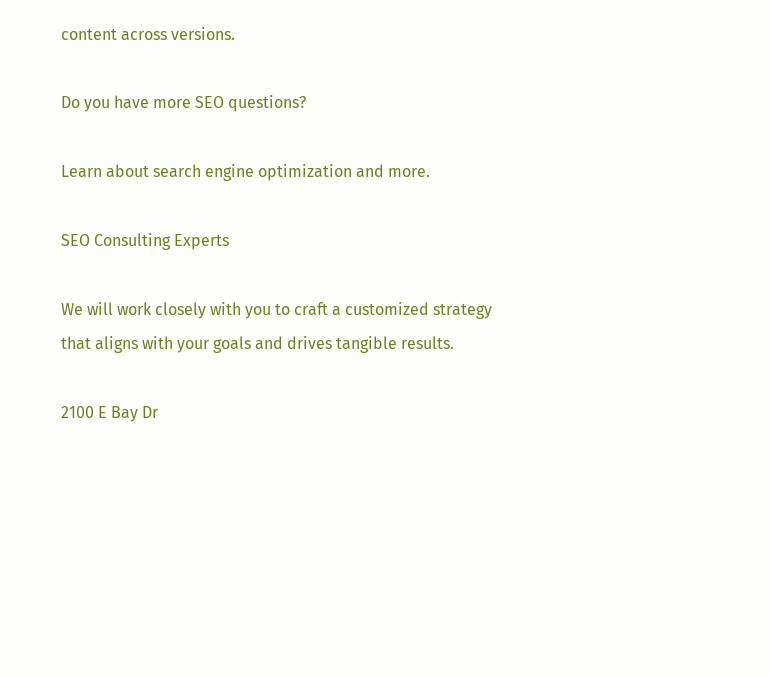content across versions.

Do you have more SEO questions?

Learn about search engine optimization and more.

SEO Consulting Experts

We will work closely with you to craft a customized strategy that aligns with your goals and drives tangible results.

2100 E Bay Dr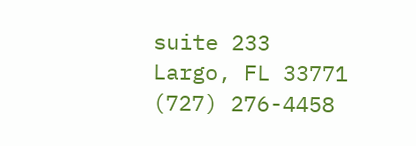suite 233
Largo, FL 33771
(727) 276-4458